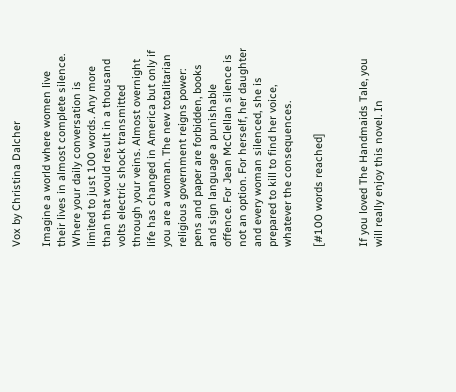Vox by Christina Dalcher

Imagine a world where women live their lives in almost complete silence. Where your daily conversation is limited to just 100 words. Any more than that would result in a thousand volts electric shock transmitted through your veins. Almost overnight life has changed in America but only if you are a woman. The new totalitarian religious government reigns power: pens and paper are forbidden, books and sign language a punishable offence. For Jean McClellan silence is not an option. For herself, her daughter and every woman silenced, she is prepared to kill to find her voice, whatever the consequences.

[#100 words reached]


If you loved The Handmaids Tale, you will really enjoy this novel. In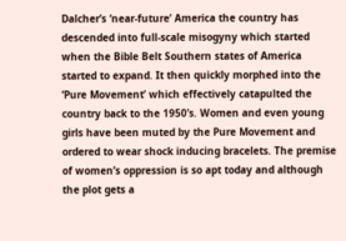Dalcher’s ‘near-future’ America the country has descended into full-scale misogyny which started when the Bible Belt Southern states of America started to expand. It then quickly morphed into the ‘Pure Movement’ which effectively catapulted the country back to the 1950’s. Women and even young girls have been muted by the Pure Movement and ordered to wear shock inducing bracelets. The premise of women’s oppression is so apt today and although the plot gets a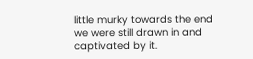little murky towards the end we were still drawn in and captivated by it.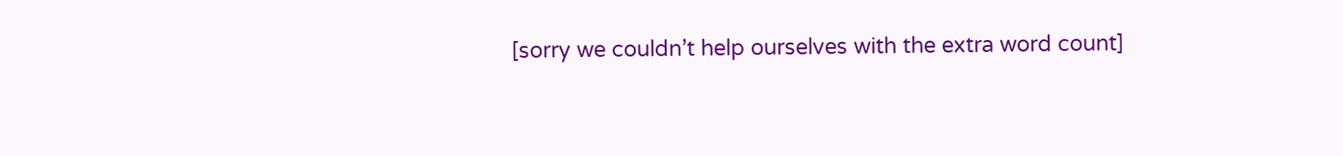[sorry we couldn’t help ourselves with the extra word count]